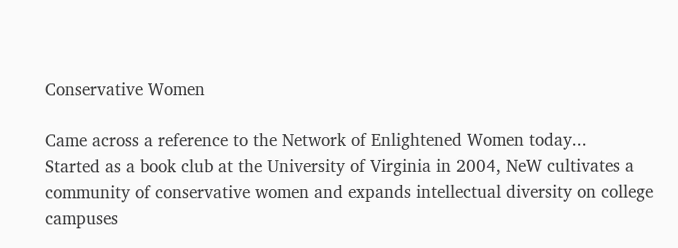Conservative Women

Came across a reference to the Network of Enlightened Women today...
Started as a book club at the University of Virginia in 2004, NeW cultivates a community of conservative women and expands intellectual diversity on college campuses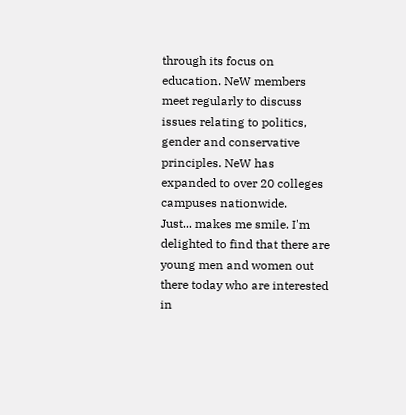through its focus on education. NeW members meet regularly to discuss issues relating to politics, gender and conservative principles. NeW has expanded to over 20 colleges campuses nationwide.
Just... makes me smile. I'm delighted to find that there are young men and women out there today who are interested in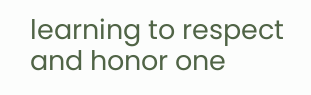learning to respect and honor one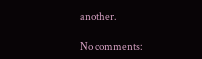another.

No comments: